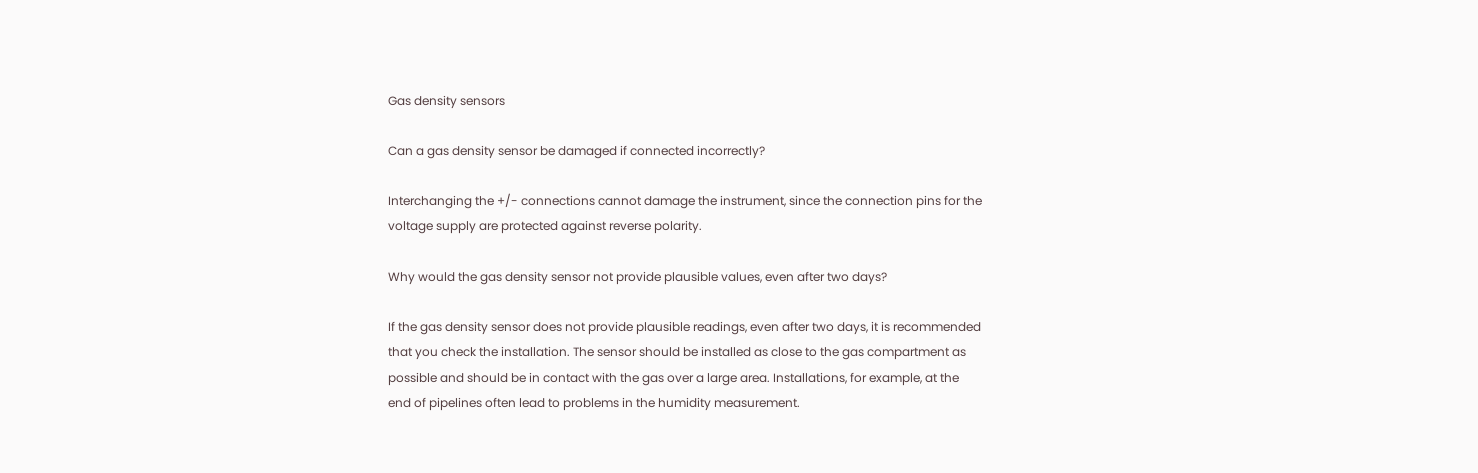Gas density sensors

Can a gas density sensor be damaged if connected incorrectly?

Interchanging the +/- connections cannot damage the instrument, since the connection pins for the voltage supply are protected against reverse polarity.

Why would the gas density sensor not provide plausible values, even after two days?

If the gas density sensor does not provide plausible readings, even after two days, it is recommended that you check the installation. The sensor should be installed as close to the gas compartment as possible and should be in contact with the gas over a large area. Installations, for example, at the end of pipelines often lead to problems in the humidity measurement.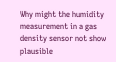Why might the humidity measurement in a gas density sensor not show plausible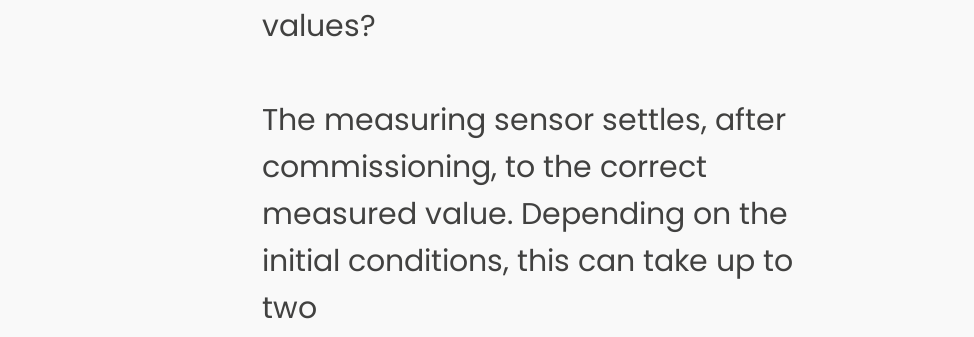values?

The measuring sensor settles, after commissioning, to the correct measured value. Depending on the initial conditions, this can take up to two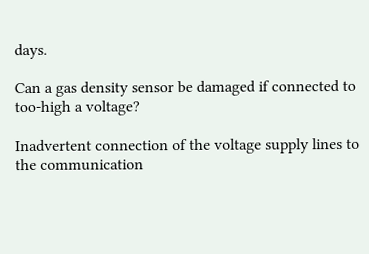days.

Can a gas density sensor be damaged if connected to too-high a voltage?

Inadvertent connection of the voltage supply lines to the communication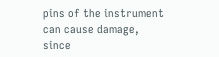pins of the instrument can cause damage, since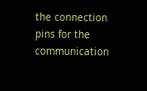the connection pins for the communication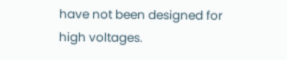have not been designed for high voltages.